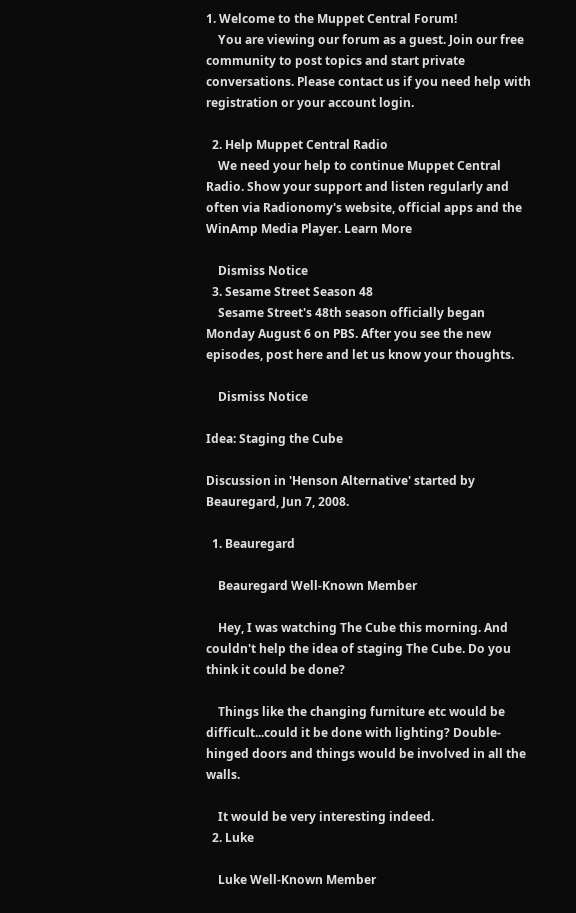1. Welcome to the Muppet Central Forum!
    You are viewing our forum as a guest. Join our free community to post topics and start private conversations. Please contact us if you need help with registration or your account login.

  2. Help Muppet Central Radio
    We need your help to continue Muppet Central Radio. Show your support and listen regularly and often via Radionomy's website, official apps and the WinAmp Media Player. Learn More

    Dismiss Notice
  3. Sesame Street Season 48
    Sesame Street's 48th season officially began Monday August 6 on PBS. After you see the new episodes, post here and let us know your thoughts.

    Dismiss Notice

Idea: Staging the Cube

Discussion in 'Henson Alternative' started by Beauregard, Jun 7, 2008.

  1. Beauregard

    Beauregard Well-Known Member

    Hey, I was watching The Cube this morning. And couldn't help the idea of staging The Cube. Do you think it could be done?

    Things like the changing furniture etc would be difficult...could it be done with lighting? Double-hinged doors and things would be involved in all the walls.

    It would be very interesting indeed.
  2. Luke

    Luke Well-Known Member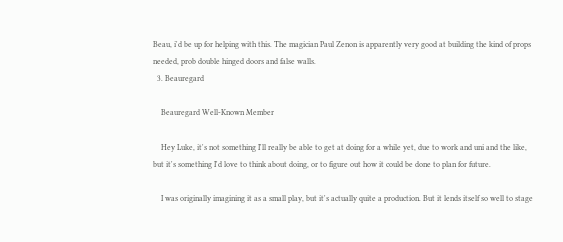Beau, i'd be up for helping with this. The magician Paul Zenon is apparently very good at building the kind of props needed, prob double hinged doors and false walls.
  3. Beauregard

    Beauregard Well-Known Member

    Hey Luke, it's not something I'll really be able to get at doing for a while yet, due to work and uni and the like, but it's something I'd love to think about doing, or to figure out how it could be done to plan for future.

    I was originally imagining it as a small play, but it's actually quite a production. But it lends itself so well to stage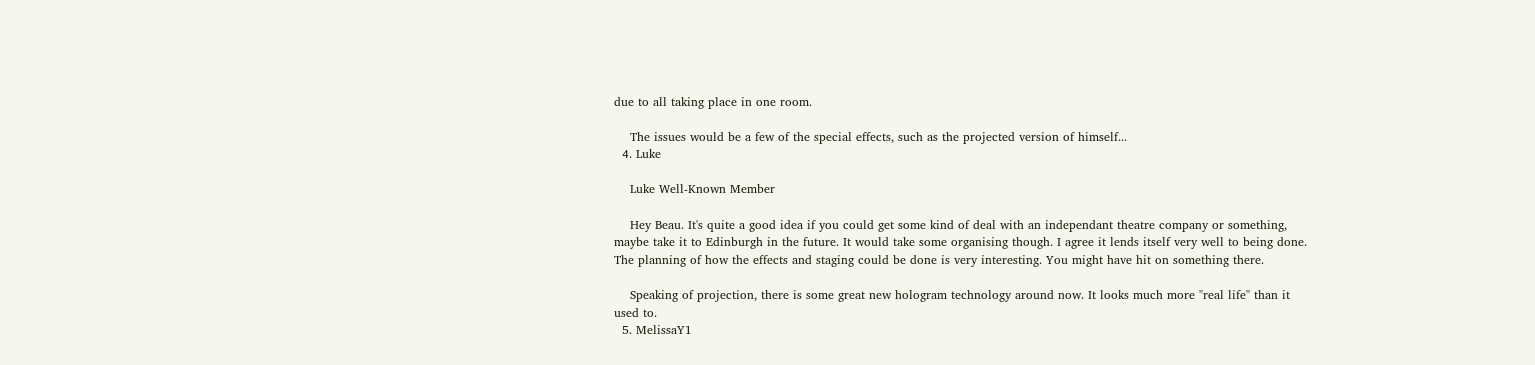due to all taking place in one room.

    The issues would be a few of the special effects, such as the projected version of himself...
  4. Luke

    Luke Well-Known Member

    Hey Beau. It's quite a good idea if you could get some kind of deal with an independant theatre company or something, maybe take it to Edinburgh in the future. It would take some organising though. I agree it lends itself very well to being done. The planning of how the effects and staging could be done is very interesting. You might have hit on something there.

    Speaking of projection, there is some great new hologram technology around now. It looks much more "real life" than it used to.
  5. MelissaY1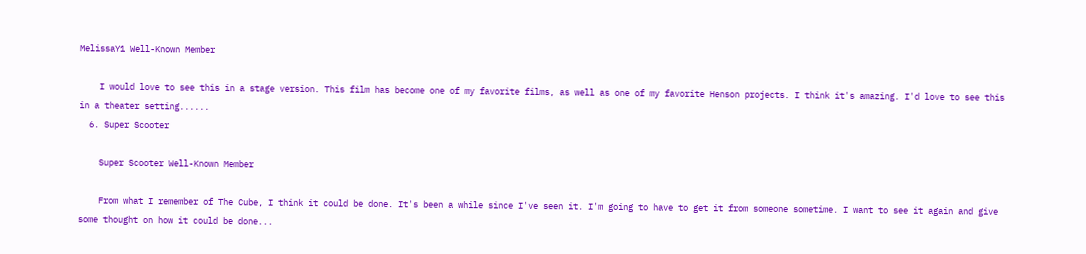MelissaY1 Well-Known Member

    I would love to see this in a stage version. This film has become one of my favorite films, as well as one of my favorite Henson projects. I think it's amazing. I'd love to see this in a theater setting......
  6. Super Scooter

    Super Scooter Well-Known Member

    From what I remember of The Cube, I think it could be done. It's been a while since I've seen it. I'm going to have to get it from someone sometime. I want to see it again and give some thought on how it could be done...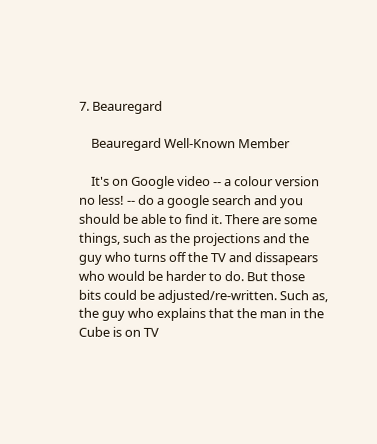7. Beauregard

    Beauregard Well-Known Member

    It's on Google video -- a colour version no less! -- do a google search and you should be able to find it. There are some things, such as the projections and the guy who turns off the TV and dissapears who would be harder to do. But those bits could be adjusted/re-written. Such as, the guy who explains that the man in the Cube is on TV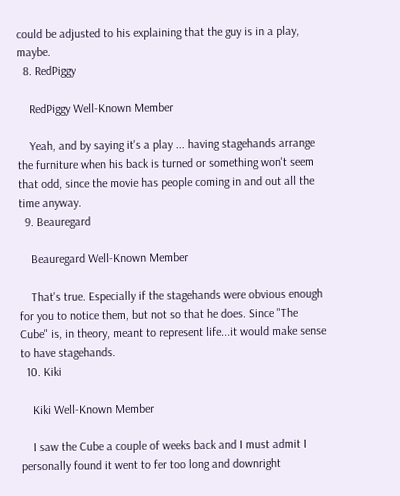could be adjusted to his explaining that the guy is in a play, maybe.
  8. RedPiggy

    RedPiggy Well-Known Member

    Yeah, and by saying it's a play ... having stagehands arrange the furniture when his back is turned or something won't seem that odd, since the movie has people coming in and out all the time anyway.
  9. Beauregard

    Beauregard Well-Known Member

    That's true. Especially if the stagehands were obvious enough for you to notice them, but not so that he does. Since "The Cube" is, in theory, meant to represent life...it would make sense to have stagehands.
  10. Kiki

    Kiki Well-Known Member

    I saw the Cube a couple of weeks back and I must admit I personally found it went to fer too long and downright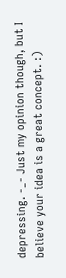depressing. -_- Just my opinion though, but I believe your idea is a great concept. :)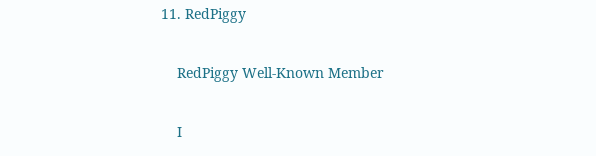11. RedPiggy

    RedPiggy Well-Known Member

    I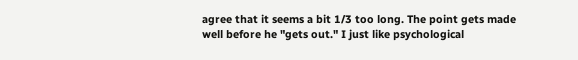agree that it seems a bit 1/3 too long. The point gets made well before he "gets out." I just like psychological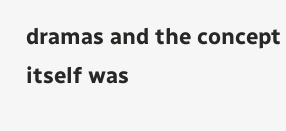dramas and the concept itself was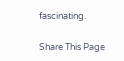fascinating.

Share This Page